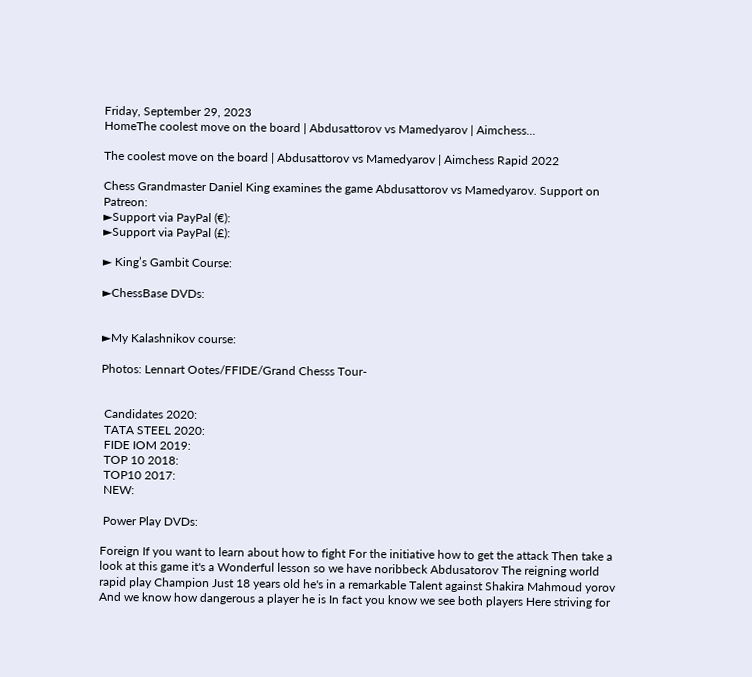Friday, September 29, 2023
HomeThe coolest move on the board | Abdusattorov vs Mamedyarov | Aimchess...

The coolest move on the board | Abdusattorov vs Mamedyarov | Aimchess Rapid 2022

Chess Grandmaster Daniel King examines the game Abdusattorov vs Mamedyarov. Support on Patreon:
►Support via PayPal (€):
►Support via PayPal (£):

► King’s Gambit Course:

►ChessBase DVDs:


►My Kalashnikov course:

Photos: Lennart Ootes/FFIDE/Grand Chesss Tour-


 Candidates 2020:
 TATA STEEL 2020:
 FIDE IOM 2019:
 TOP 10 2018:
 TOP10 2017:
 NEW:

 Power Play DVDs:

Foreign If you want to learn about how to fight For the initiative how to get the attack Then take a look at this game it's a Wonderful lesson so we have noribbeck Abdusatorov The reigning world rapid play Champion Just 18 years old he's in a remarkable Talent against Shakira Mahmoud yorov And we know how dangerous a player he is In fact you know we see both players Here striving for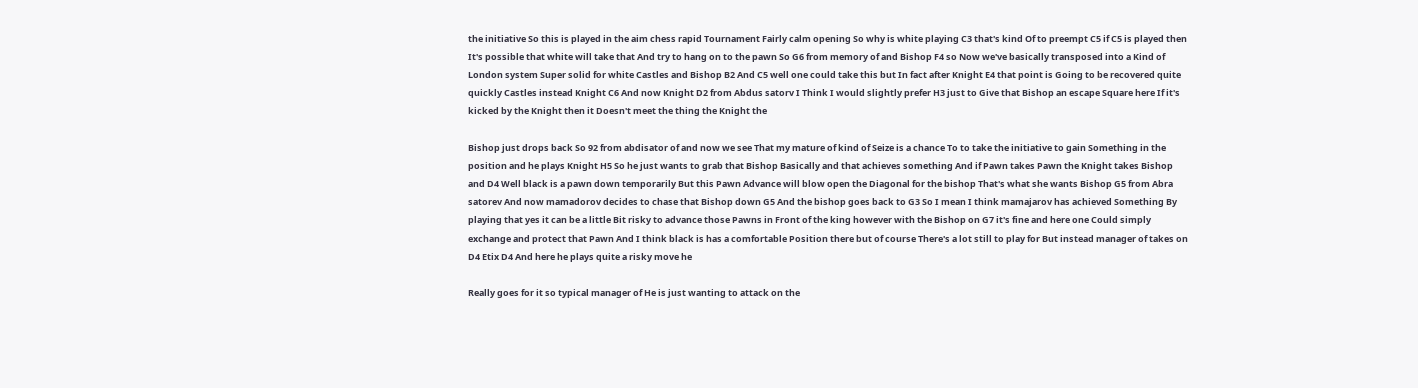the initiative So this is played in the aim chess rapid Tournament Fairly calm opening So why is white playing C3 that's kind Of to preempt C5 if C5 is played then It's possible that white will take that And try to hang on to the pawn So G6 from memory of and Bishop F4 so Now we've basically transposed into a Kind of London system Super solid for white Castles and Bishop B2 And C5 well one could take this but In fact after Knight E4 that point is Going to be recovered quite quickly Castles instead Knight C6 And now Knight D2 from Abdus satorv I Think I would slightly prefer H3 just to Give that Bishop an escape Square here If it's kicked by the Knight then it Doesn't meet the thing the Knight the

Bishop just drops back So 92 from abdisator of and now we see That my mature of kind of Seize is a chance To to take the initiative to gain Something in the position and he plays Knight H5 So he just wants to grab that Bishop Basically and that achieves something And if Pawn takes Pawn the Knight takes Bishop and D4 Well black is a pawn down temporarily But this Pawn Advance will blow open the Diagonal for the bishop That's what she wants Bishop G5 from Abra satorev And now mamadorov decides to chase that Bishop down G5 And the bishop goes back to G3 So I mean I think mamajarov has achieved Something By playing that yes it can be a little Bit risky to advance those Pawns in Front of the king however with the Bishop on G7 it's fine and here one Could simply exchange and protect that Pawn And I think black is has a comfortable Position there but of course There's a lot still to play for But instead manager of takes on D4 Etix D4 And here he plays quite a risky move he

Really goes for it so typical manager of He is just wanting to attack on the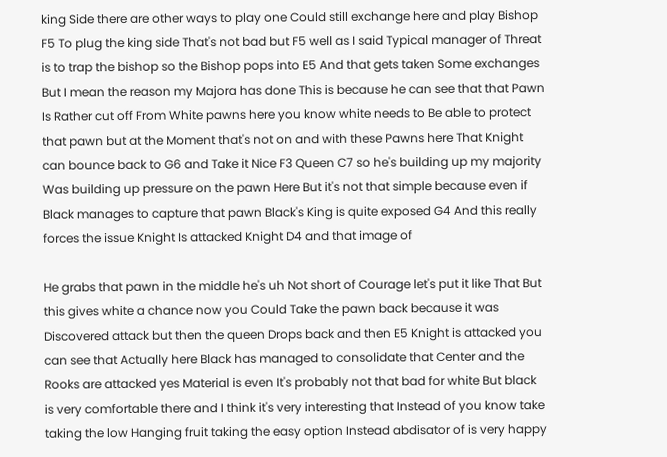king Side there are other ways to play one Could still exchange here and play Bishop F5 To plug the king side That's not bad but F5 well as I said Typical manager of Threat is to trap the bishop so the Bishop pops into E5 And that gets taken Some exchanges But I mean the reason my Majora has done This is because he can see that that Pawn Is Rather cut off From White pawns here you know white needs to Be able to protect that pawn but at the Moment that's not on and with these Pawns here That Knight can bounce back to G6 and Take it Nice F3 Queen C7 so he's building up my majority Was building up pressure on the pawn Here But it's not that simple because even if Black manages to capture that pawn Black's King is quite exposed G4 And this really forces the issue Knight Is attacked Knight D4 and that image of

He grabs that pawn in the middle he's uh Not short of Courage let's put it like That But this gives white a chance now you Could Take the pawn back because it was Discovered attack but then the queen Drops back and then E5 Knight is attacked you can see that Actually here Black has managed to consolidate that Center and the Rooks are attacked yes Material is even It's probably not that bad for white But black is very comfortable there and I think it's very interesting that Instead of you know take taking the low Hanging fruit taking the easy option Instead abdisator of is very happy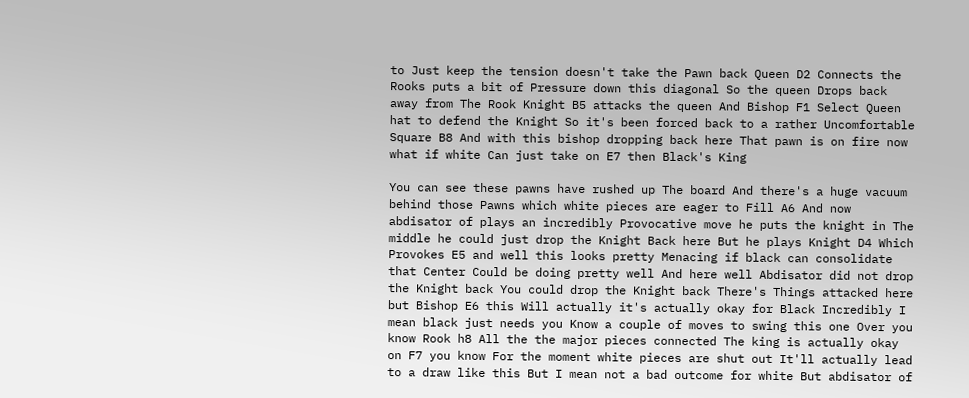to Just keep the tension doesn't take the Pawn back Queen D2 Connects the Rooks puts a bit of Pressure down this diagonal So the queen Drops back away from The Rook Knight B5 attacks the queen And Bishop F1 Select Queen hat to defend the Knight So it's been forced back to a rather Uncomfortable Square B8 And with this bishop dropping back here That pawn is on fire now what if white Can just take on E7 then Black's King

You can see these pawns have rushed up The board And there's a huge vacuum behind those Pawns which white pieces are eager to Fill A6 And now abdisator of plays an incredibly Provocative move he puts the knight in The middle he could just drop the Knight Back here But he plays Knight D4 Which Provokes E5 and well this looks pretty Menacing if black can consolidate that Center Could be doing pretty well And here well Abdisator did not drop the Knight back You could drop the Knight back There's Things attacked here but Bishop E6 this Will actually it's actually okay for Black Incredibly I mean black just needs you Know a couple of moves to swing this one Over you know Rook h8 All the the major pieces connected The king is actually okay on F7 you know For the moment white pieces are shut out It'll actually lead to a draw like this But I mean not a bad outcome for white But abdisator of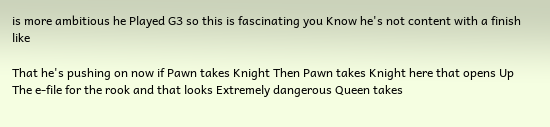is more ambitious he Played G3 so this is fascinating you Know he's not content with a finish like

That he's pushing on now if Pawn takes Knight Then Pawn takes Knight here that opens Up The e-file for the rook and that looks Extremely dangerous Queen takes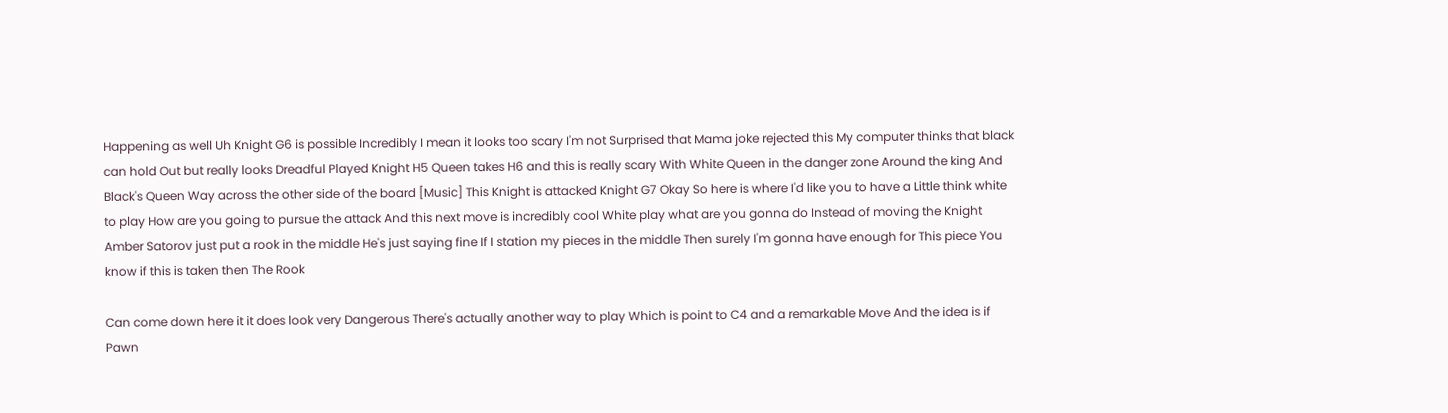Happening as well Uh Knight G6 is possible Incredibly I mean it looks too scary I'm not Surprised that Mama joke rejected this My computer thinks that black can hold Out but really looks Dreadful Played Knight H5 Queen takes H6 and this is really scary With White Queen in the danger zone Around the king And Black's Queen Way across the other side of the board [Music] This Knight is attacked Knight G7 Okay So here is where I'd like you to have a Little think white to play How are you going to pursue the attack And this next move is incredibly cool White play what are you gonna do Instead of moving the Knight Amber Satorov just put a rook in the middle He's just saying fine If I station my pieces in the middle Then surely I'm gonna have enough for This piece You know if this is taken then The Rook

Can come down here it it does look very Dangerous There's actually another way to play Which is point to C4 and a remarkable Move And the idea is if Pawn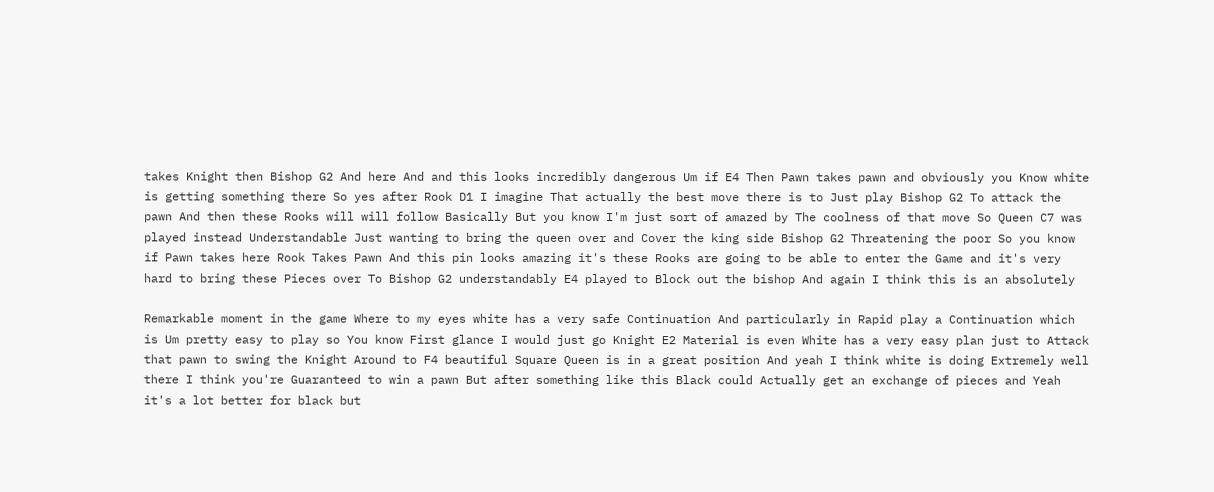takes Knight then Bishop G2 And here And and this looks incredibly dangerous Um if E4 Then Pawn takes pawn and obviously you Know white is getting something there So yes after Rook D1 I imagine That actually the best move there is to Just play Bishop G2 To attack the pawn And then these Rooks will will follow Basically But you know I'm just sort of amazed by The coolness of that move So Queen C7 was played instead Understandable Just wanting to bring the queen over and Cover the king side Bishop G2 Threatening the poor So you know if Pawn takes here Rook Takes Pawn And this pin looks amazing it's these Rooks are going to be able to enter the Game and it's very hard to bring these Pieces over To Bishop G2 understandably E4 played to Block out the bishop And again I think this is an absolutely

Remarkable moment in the game Where to my eyes white has a very safe Continuation And particularly in Rapid play a Continuation which is Um pretty easy to play so You know First glance I would just go Knight E2 Material is even White has a very easy plan just to Attack that pawn to swing the Knight Around to F4 beautiful Square Queen is in a great position And yeah I think white is doing Extremely well there I think you're Guaranteed to win a pawn But after something like this Black could Actually get an exchange of pieces and Yeah it's a lot better for black but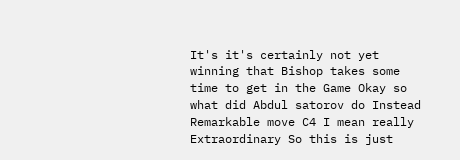It's it's certainly not yet winning that Bishop takes some time to get in the Game Okay so what did Abdul satorov do Instead Remarkable move C4 I mean really Extraordinary So this is just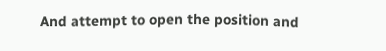And attempt to open the position and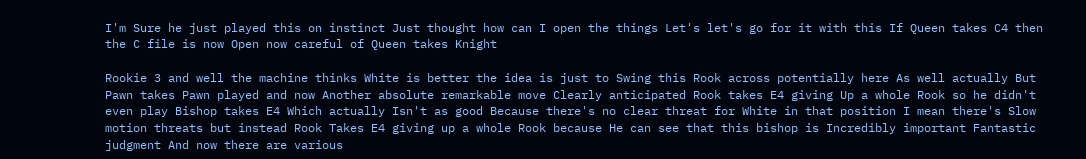I'm Sure he just played this on instinct Just thought how can I open the things Let's let's go for it with this If Queen takes C4 then the C file is now Open now careful of Queen takes Knight

Rookie 3 and well the machine thinks White is better the idea is just to Swing this Rook across potentially here As well actually But Pawn takes Pawn played and now Another absolute remarkable move Clearly anticipated Rook takes E4 giving Up a whole Rook so he didn't even play Bishop takes E4 Which actually Isn't as good Because there's no clear threat for White in that position I mean there's Slow motion threats but instead Rook Takes E4 giving up a whole Rook because He can see that this bishop is Incredibly important Fantastic judgment And now there are various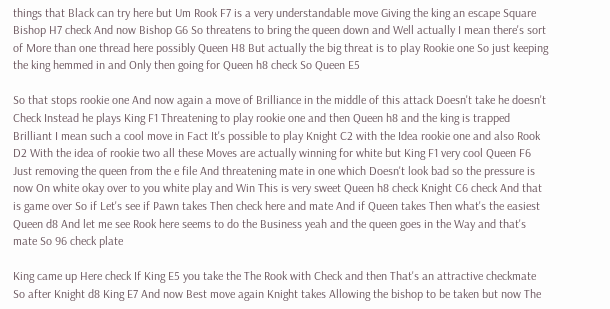things that Black can try here but Um Rook F7 is a very understandable move Giving the king an escape Square Bishop H7 check And now Bishop G6 So threatens to bring the queen down and Well actually I mean there's sort of More than one thread here possibly Queen H8 But actually the big threat is to play Rookie one So just keeping the king hemmed in and Only then going for Queen h8 check So Queen E5

So that stops rookie one And now again a move of Brilliance in the middle of this attack Doesn't take he doesn't Check Instead he plays King F1 Threatening to play rookie one and then Queen h8 and the king is trapped Brilliant I mean such a cool move in Fact It's possible to play Knight C2 with the Idea rookie one and also Rook D2 With the idea of rookie two all these Moves are actually winning for white but King F1 very cool Queen F6 Just removing the queen from the e file And threatening mate in one which Doesn't look bad so the pressure is now On white okay over to you white play and Win This is very sweet Queen h8 check Knight C6 check And that is game over So if Let's see if Pawn takes Then check here and mate And if Queen takes Then what's the easiest Queen d8 And let me see Rook here seems to do the Business yeah and the queen goes in the Way and that's mate So 96 check plate

King came up Here check If King E5 you take the The Rook with Check and then That's an attractive checkmate So after Knight d8 King E7 And now Best move again Knight takes Allowing the bishop to be taken but now The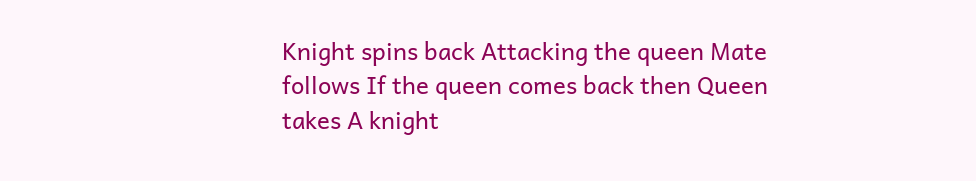Knight spins back Attacking the queen Mate follows If the queen comes back then Queen takes A knight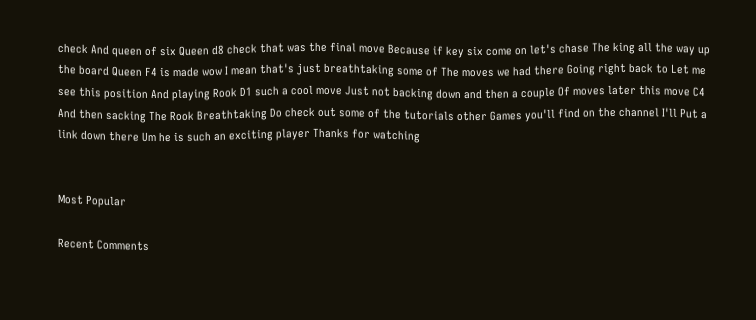check And queen of six Queen d8 check that was the final move Because if key six come on let's chase The king all the way up the board Queen F4 is made wow I mean that's just breathtaking some of The moves we had there Going right back to Let me see this position And playing Rook D1 such a cool move Just not backing down and then a couple Of moves later this move C4 And then sacking The Rook Breathtaking Do check out some of the tutorials other Games you'll find on the channel I'll Put a link down there Um he is such an exciting player Thanks for watching


Most Popular

Recent Comments